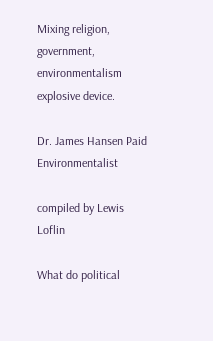Mixing religion, government, environmentalism explosive device.

Dr. James Hansen Paid Environmentalist

compiled by Lewis Loflin

What do political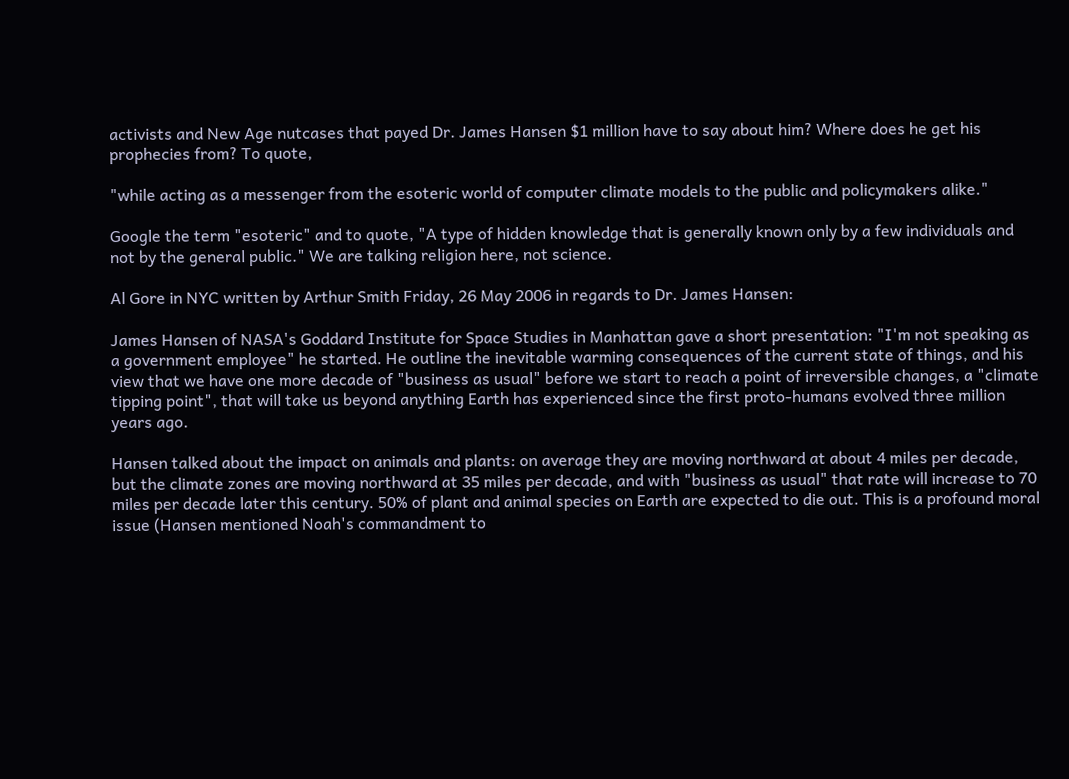activists and New Age nutcases that payed Dr. James Hansen $1 million have to say about him? Where does he get his prophecies from? To quote,

"while acting as a messenger from the esoteric world of computer climate models to the public and policymakers alike."

Google the term "esoteric" and to quote, "A type of hidden knowledge that is generally known only by a few individuals and not by the general public." We are talking religion here, not science.

Al Gore in NYC written by Arthur Smith Friday, 26 May 2006 in regards to Dr. James Hansen:

James Hansen of NASA's Goddard Institute for Space Studies in Manhattan gave a short presentation: "I'm not speaking as a government employee" he started. He outline the inevitable warming consequences of the current state of things, and his view that we have one more decade of "business as usual" before we start to reach a point of irreversible changes, a "climate tipping point", that will take us beyond anything Earth has experienced since the first proto-humans evolved three million years ago.

Hansen talked about the impact on animals and plants: on average they are moving northward at about 4 miles per decade, but the climate zones are moving northward at 35 miles per decade, and with "business as usual" that rate will increase to 70 miles per decade later this century. 50% of plant and animal species on Earth are expected to die out. This is a profound moral issue (Hansen mentioned Noah's commandment to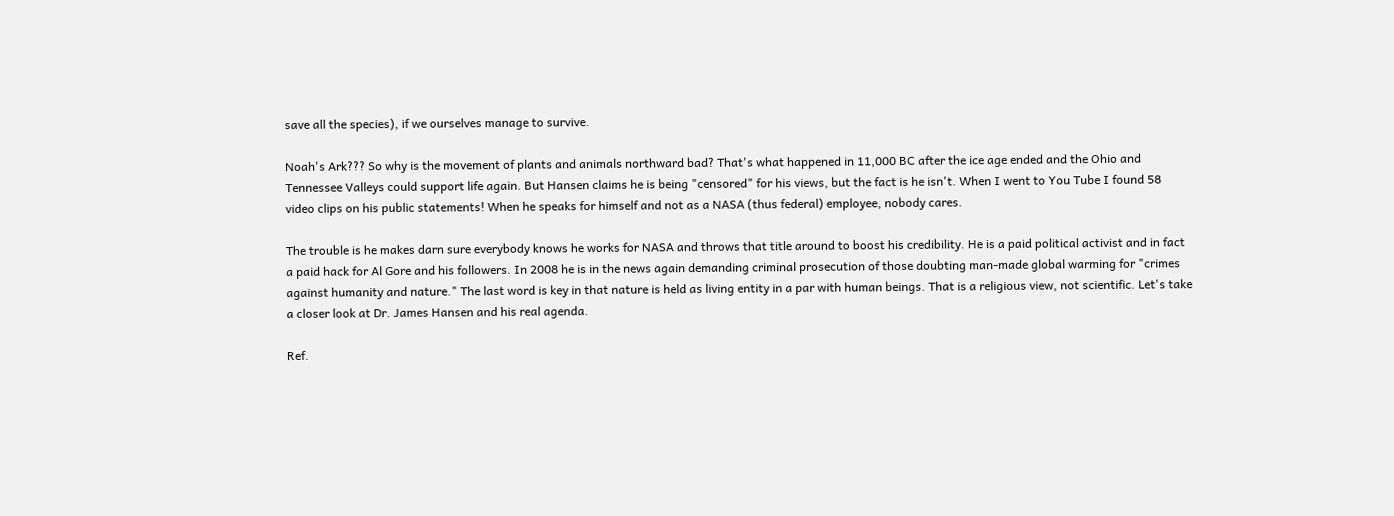save all the species), if we ourselves manage to survive.

Noah's Ark??? So why is the movement of plants and animals northward bad? That's what happened in 11,000 BC after the ice age ended and the Ohio and Tennessee Valleys could support life again. But Hansen claims he is being "censored" for his views, but the fact is he isn't. When I went to You Tube I found 58 video clips on his public statements! When he speaks for himself and not as a NASA (thus federal) employee, nobody cares.

The trouble is he makes darn sure everybody knows he works for NASA and throws that title around to boost his credibility. He is a paid political activist and in fact a paid hack for Al Gore and his followers. In 2008 he is in the news again demanding criminal prosecution of those doubting man-made global warming for "crimes against humanity and nature." The last word is key in that nature is held as living entity in a par with human beings. That is a religious view, not scientific. Let's take a closer look at Dr. James Hansen and his real agenda.

Ref.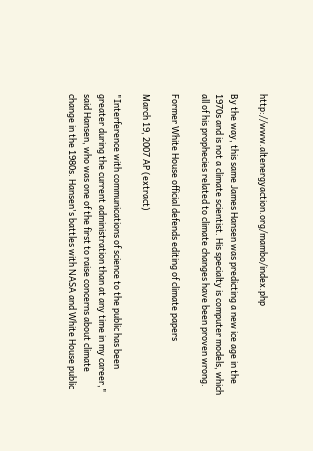http://www.altenergyaction.org/mambo/index.php

By the way, this same James Hansen was predicting a new ice age in the 1970s and is not a climate scientist. His specialty is computer models, which all of his prophecies related to climate changes have been proven wrong.

Former White House official defends editing of climate papers

March 19, 2007 AP (extract)

"Interference with communications of science to the public has been greater during the current administration than at any time in my career," said Hansen, who was one of the first to raise concerns about climate change in the 1980s. Hansen's battles with NASA and White House public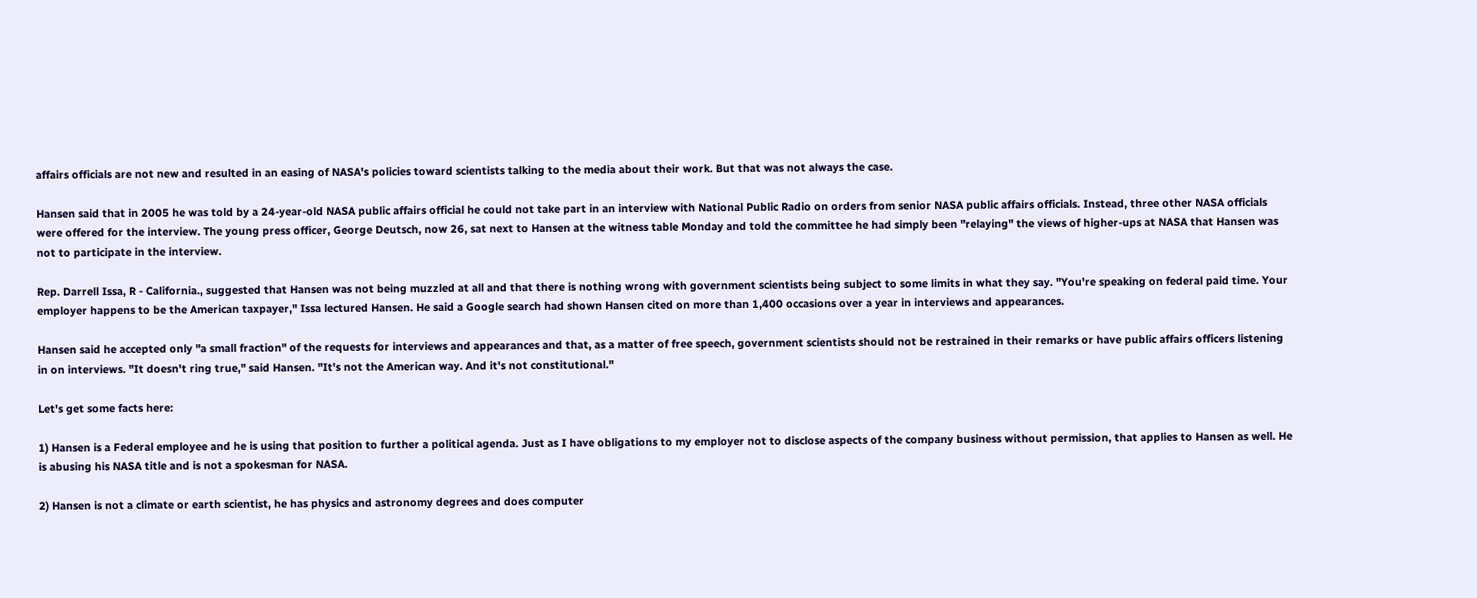affairs officials are not new and resulted in an easing of NASA's policies toward scientists talking to the media about their work. But that was not always the case.

Hansen said that in 2005 he was told by a 24-year-old NASA public affairs official he could not take part in an interview with National Public Radio on orders from senior NASA public affairs officials. Instead, three other NASA officials were offered for the interview. The young press officer, George Deutsch, now 26, sat next to Hansen at the witness table Monday and told the committee he had simply been "relaying" the views of higher-ups at NASA that Hansen was not to participate in the interview.

Rep. Darrell Issa, R - California., suggested that Hansen was not being muzzled at all and that there is nothing wrong with government scientists being subject to some limits in what they say. "You're speaking on federal paid time. Your employer happens to be the American taxpayer," Issa lectured Hansen. He said a Google search had shown Hansen cited on more than 1,400 occasions over a year in interviews and appearances.

Hansen said he accepted only "a small fraction" of the requests for interviews and appearances and that, as a matter of free speech, government scientists should not be restrained in their remarks or have public affairs officers listening in on interviews. "It doesn't ring true," said Hansen. "It's not the American way. And it's not constitutional."

Let's get some facts here:

1) Hansen is a Federal employee and he is using that position to further a political agenda. Just as I have obligations to my employer not to disclose aspects of the company business without permission, that applies to Hansen as well. He is abusing his NASA title and is not a spokesman for NASA.

2) Hansen is not a climate or earth scientist, he has physics and astronomy degrees and does computer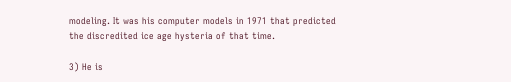modeling. It was his computer models in 1971 that predicted the discredited ice age hysteria of that time.

3) He is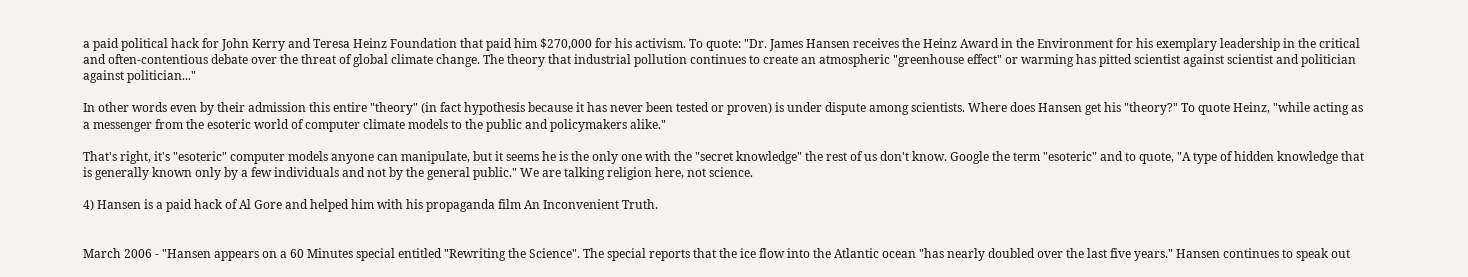a paid political hack for John Kerry and Teresa Heinz Foundation that paid him $270,000 for his activism. To quote: "Dr. James Hansen receives the Heinz Award in the Environment for his exemplary leadership in the critical and often-contentious debate over the threat of global climate change. The theory that industrial pollution continues to create an atmospheric "greenhouse effect" or warming has pitted scientist against scientist and politician against politician..."

In other words even by their admission this entire "theory" (in fact hypothesis because it has never been tested or proven) is under dispute among scientists. Where does Hansen get his "theory?" To quote Heinz, "while acting as a messenger from the esoteric world of computer climate models to the public and policymakers alike."

That's right, it's "esoteric" computer models anyone can manipulate, but it seems he is the only one with the "secret knowledge" the rest of us don't know. Google the term "esoteric" and to quote, "A type of hidden knowledge that is generally known only by a few individuals and not by the general public." We are talking religion here, not science.

4) Hansen is a paid hack of Al Gore and helped him with his propaganda film An Inconvenient Truth.


March 2006 - "Hansen appears on a 60 Minutes special entitled "Rewriting the Science". The special reports that the ice flow into the Atlantic ocean "has nearly doubled over the last five years." Hansen continues to speak out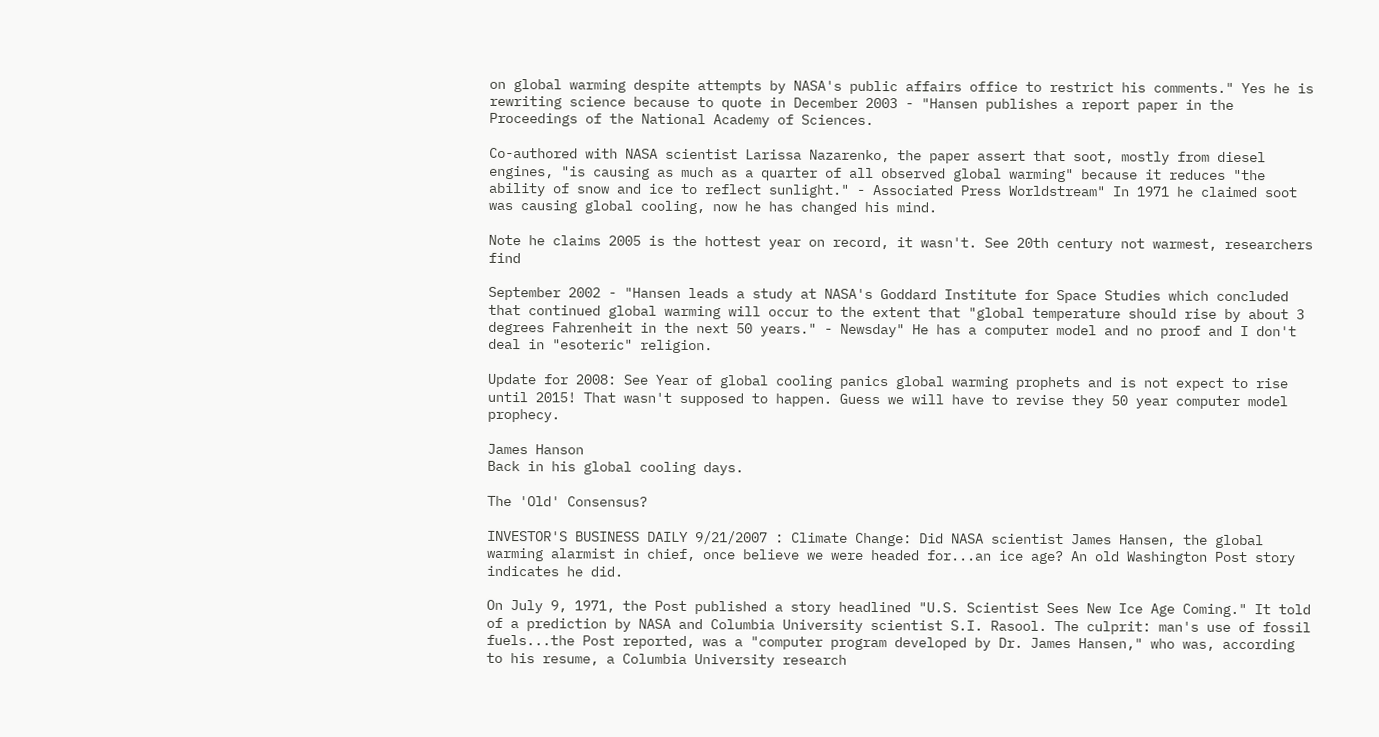on global warming despite attempts by NASA's public affairs office to restrict his comments." Yes he is rewriting science because to quote in December 2003 - "Hansen publishes a report paper in the Proceedings of the National Academy of Sciences.

Co-authored with NASA scientist Larissa Nazarenko, the paper assert that soot, mostly from diesel engines, "is causing as much as a quarter of all observed global warming" because it reduces "the ability of snow and ice to reflect sunlight." - Associated Press Worldstream" In 1971 he claimed soot was causing global cooling, now he has changed his mind.

Note he claims 2005 is the hottest year on record, it wasn't. See 20th century not warmest, researchers find

September 2002 - "Hansen leads a study at NASA's Goddard Institute for Space Studies which concluded that continued global warming will occur to the extent that "global temperature should rise by about 3 degrees Fahrenheit in the next 50 years." - Newsday" He has a computer model and no proof and I don't deal in "esoteric" religion.

Update for 2008: See Year of global cooling panics global warming prophets and is not expect to rise until 2015! That wasn't supposed to happen. Guess we will have to revise they 50 year computer model prophecy.

James Hanson
Back in his global cooling days.

The 'Old' Consensus?

INVESTOR'S BUSINESS DAILY 9/21/2007 : Climate Change: Did NASA scientist James Hansen, the global warming alarmist in chief, once believe we were headed for...an ice age? An old Washington Post story indicates he did.

On July 9, 1971, the Post published a story headlined "U.S. Scientist Sees New Ice Age Coming." It told of a prediction by NASA and Columbia University scientist S.I. Rasool. The culprit: man's use of fossil fuels...the Post reported, was a "computer program developed by Dr. James Hansen," who was, according to his resume, a Columbia University research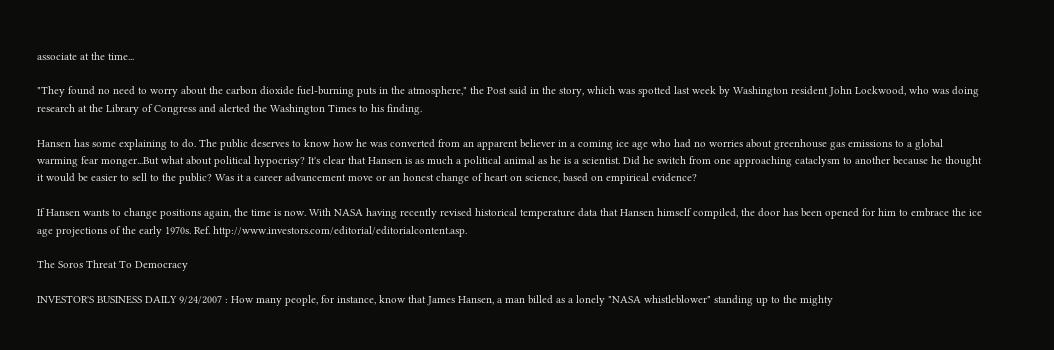associate at the time...

"They found no need to worry about the carbon dioxide fuel-burning puts in the atmosphere," the Post said in the story, which was spotted last week by Washington resident John Lockwood, who was doing research at the Library of Congress and alerted the Washington Times to his finding.

Hansen has some explaining to do. The public deserves to know how he was converted from an apparent believer in a coming ice age who had no worries about greenhouse gas emissions to a global warming fear monger...But what about political hypocrisy? It's clear that Hansen is as much a political animal as he is a scientist. Did he switch from one approaching cataclysm to another because he thought it would be easier to sell to the public? Was it a career advancement move or an honest change of heart on science, based on empirical evidence?

If Hansen wants to change positions again, the time is now. With NASA having recently revised historical temperature data that Hansen himself compiled, the door has been opened for him to embrace the ice age projections of the early 1970s. Ref. http://www.investors.com/editorial/editorialcontent.asp.

The Soros Threat To Democracy

INVESTOR'S BUSINESS DAILY 9/24/2007 : How many people, for instance, know that James Hansen, a man billed as a lonely "NASA whistleblower" standing up to the mighty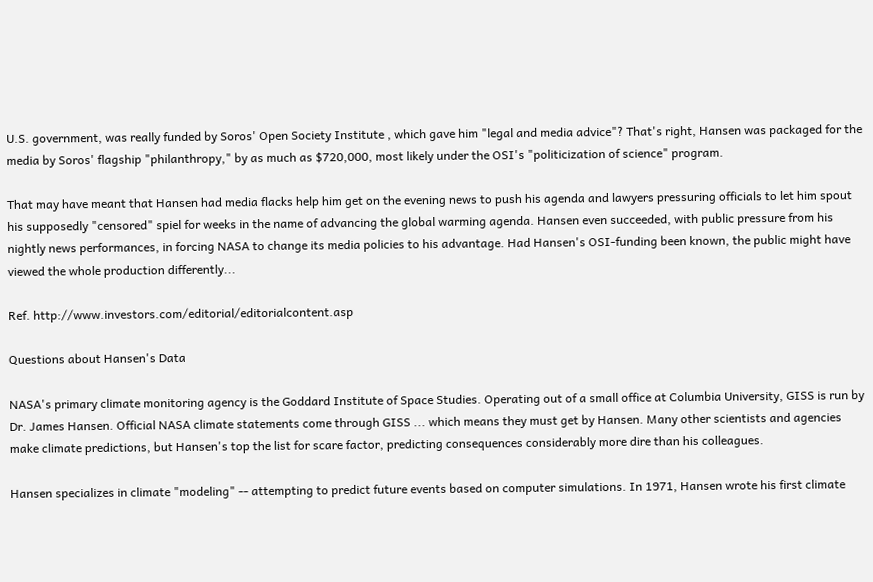U.S. government, was really funded by Soros' Open Society Institute , which gave him "legal and media advice"? That's right, Hansen was packaged for the media by Soros' flagship "philanthropy," by as much as $720,000, most likely under the OSI's "politicization of science" program.

That may have meant that Hansen had media flacks help him get on the evening news to push his agenda and lawyers pressuring officials to let him spout his supposedly "censored" spiel for weeks in the name of advancing the global warming agenda. Hansen even succeeded, with public pressure from his nightly news performances, in forcing NASA to change its media policies to his advantage. Had Hansen's OSI-funding been known, the public might have viewed the whole production differently...

Ref. http://www.investors.com/editorial/editorialcontent.asp

Questions about Hansen's Data

NASA's primary climate monitoring agency is the Goddard Institute of Space Studies. Operating out of a small office at Columbia University, GISS is run by Dr. James Hansen. Official NASA climate statements come through GISS ... which means they must get by Hansen. Many other scientists and agencies make climate predictions, but Hansen's top the list for scare factor, predicting consequences considerably more dire than his colleagues.

Hansen specializes in climate "modeling" -- attempting to predict future events based on computer simulations. In 1971, Hansen wrote his first climate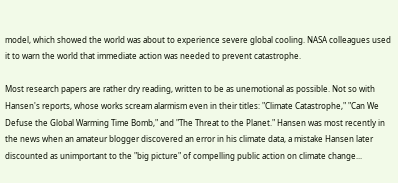model, which showed the world was about to experience severe global cooling. NASA colleagues used it to warn the world that immediate action was needed to prevent catastrophe.

Most research papers are rather dry reading, written to be as unemotional as possible. Not so with Hansen's reports, whose works scream alarmism even in their titles: "Climate Catastrophe," "Can We Defuse the Global Warming Time Bomb," and "The Threat to the Planet." Hansen was most recently in the news when an amateur blogger discovered an error in his climate data, a mistake Hansen later discounted as unimportant to the "big picture" of compelling public action on climate change...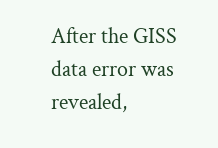After the GISS data error was revealed,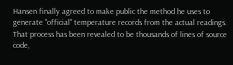Hansen finally agreed to make public the method he uses to generate "official" temperature records from the actual readings. That process has been revealed to be thousands of lines of source code,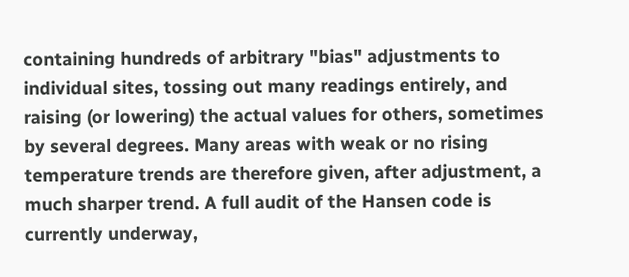containing hundreds of arbitrary "bias" adjustments to individual sites, tossing out many readings entirely, and raising (or lowering) the actual values for others, sometimes by several degrees. Many areas with weak or no rising temperature trends are therefore given, after adjustment, a much sharper trend. A full audit of the Hansen code is currently underway,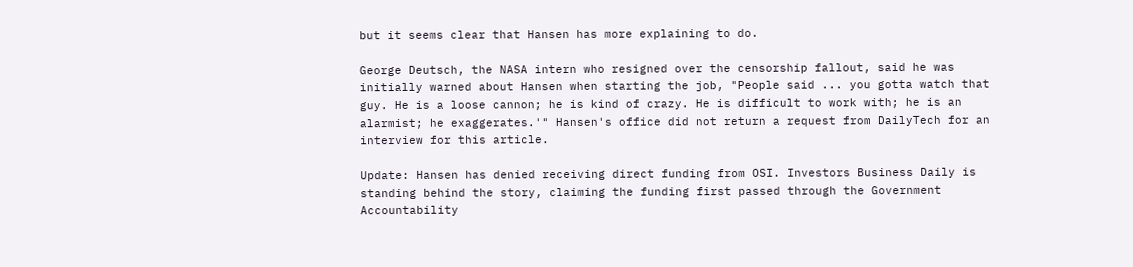but it seems clear that Hansen has more explaining to do.

George Deutsch, the NASA intern who resigned over the censorship fallout, said he was initially warned about Hansen when starting the job, "People said ... you gotta watch that guy. He is a loose cannon; he is kind of crazy. He is difficult to work with; he is an alarmist; he exaggerates.'" Hansen's office did not return a request from DailyTech for an interview for this article.

Update: Hansen has denied receiving direct funding from OSI. Investors Business Daily is standing behind the story, claiming the funding first passed through the Government Accountability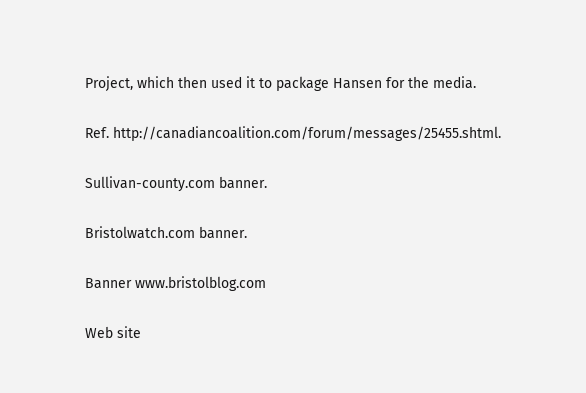Project, which then used it to package Hansen for the media.

Ref. http://canadiancoalition.com/forum/messages/25455.shtml.

Sullivan-county.com banner.

Bristolwatch.com banner.

Banner www.bristolblog.com

Web site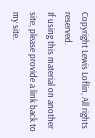Copyright Lewis Loflin, All rights reserved.
If using this material on another site, please provide a link back to my site.